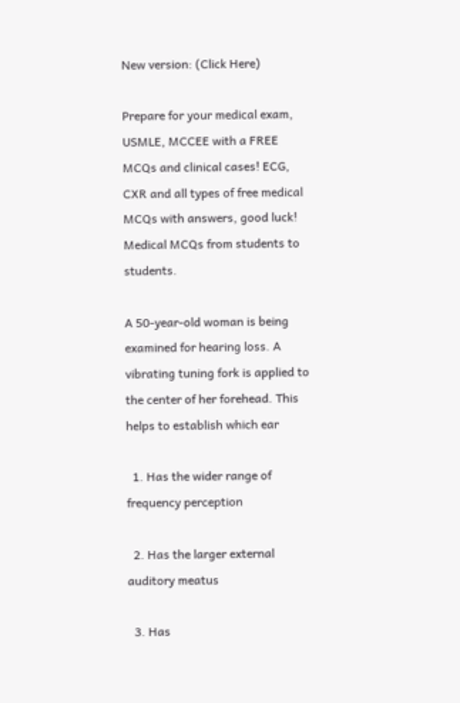New version: (Click Here)

Prepare for your medical exam, USMLE, MCCEE with a FREE MCQs and clinical cases! ECG, CXR and all types of free medical MCQs with answers, good luck! Medical MCQs from students to students.

A 50-year-old woman is being examined for hearing loss. A vibrating tuning fork is applied to the center of her forehead. This helps to establish which ear

  1. Has the wider range of frequency perception

  2. Has the larger external auditory meatus

  3. Has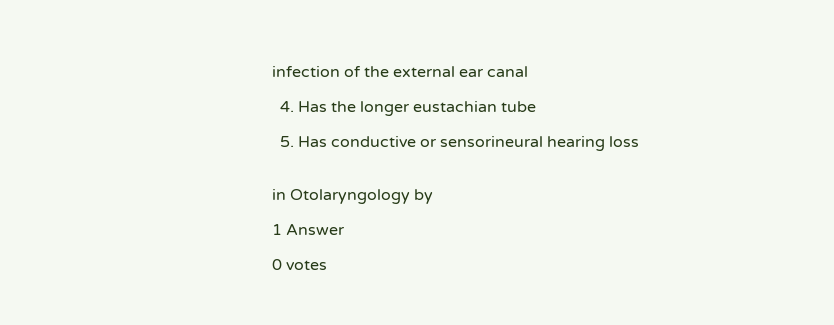infection of the external ear canal

  4. Has the longer eustachian tube

  5. Has conductive or sensorineural hearing loss


in Otolaryngology by

1 Answer

0 votes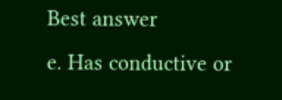Best answer
e. Has conductive or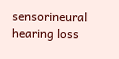sensorineural hearing loss